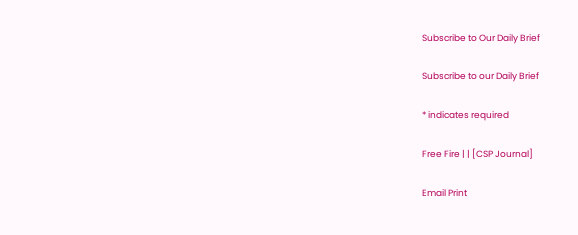Subscribe to Our Daily Brief

Subscribe to our Daily Brief

* indicates required

Free Fire | | [CSP Journal]

Email Print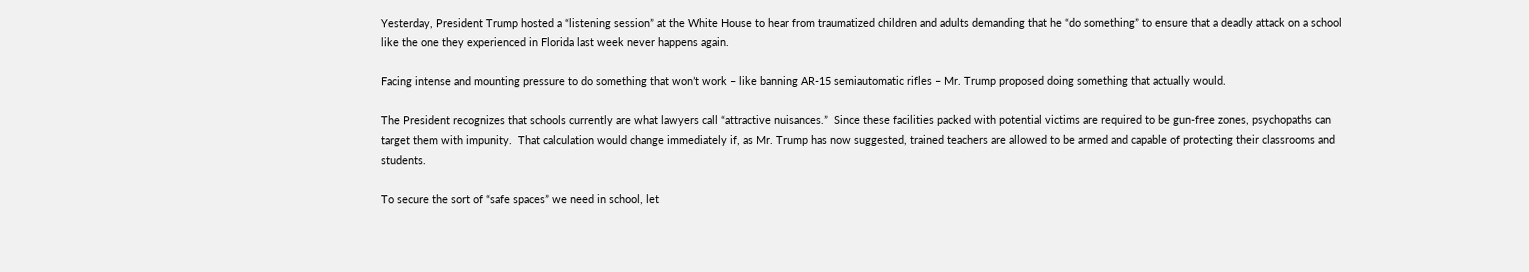Yesterday, President Trump hosted a “listening session” at the White House to hear from traumatized children and adults demanding that he “do something” to ensure that a deadly attack on a school like the one they experienced in Florida last week never happens again.

Facing intense and mounting pressure to do something that won’t work – like banning AR-15 semiautomatic rifles – Mr. Trump proposed doing something that actually would.

The President recognizes that schools currently are what lawyers call “attractive nuisances.”  Since these facilities packed with potential victims are required to be gun-free zones, psychopaths can target them with impunity.  That calculation would change immediately if, as Mr. Trump has now suggested, trained teachers are allowed to be armed and capable of protecting their classrooms and students.

To secure the sort of “safe spaces” we need in school, let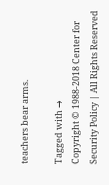teachers bear arms.

Tagged with →
Copyright © 1988-2018 Center for Security Policy | All Rights Reserved